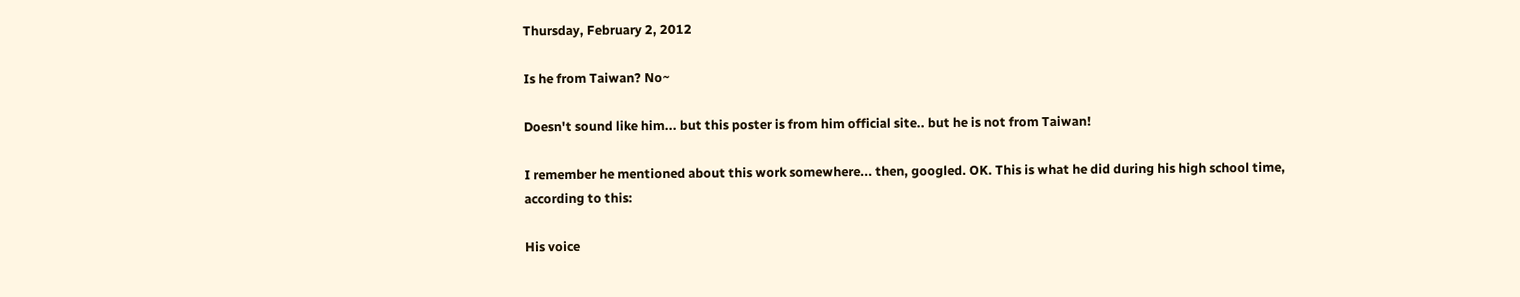Thursday, February 2, 2012

Is he from Taiwan? No~

Doesn't sound like him... but this poster is from him official site.. but he is not from Taiwan!

I remember he mentioned about this work somewhere... then, googled. OK. This is what he did during his high school time, according to this:

His voice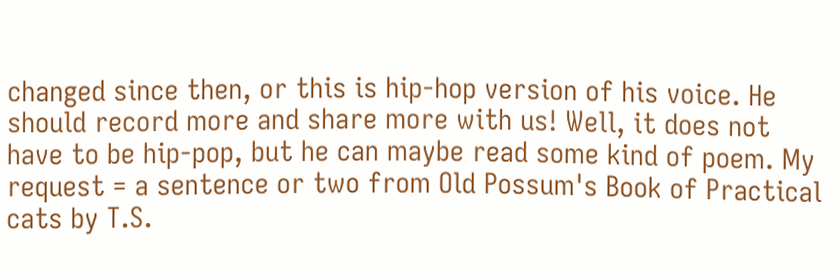changed since then, or this is hip-hop version of his voice. He should record more and share more with us! Well, it does not have to be hip-pop, but he can maybe read some kind of poem. My request = a sentence or two from Old Possum's Book of Practical cats by T.S.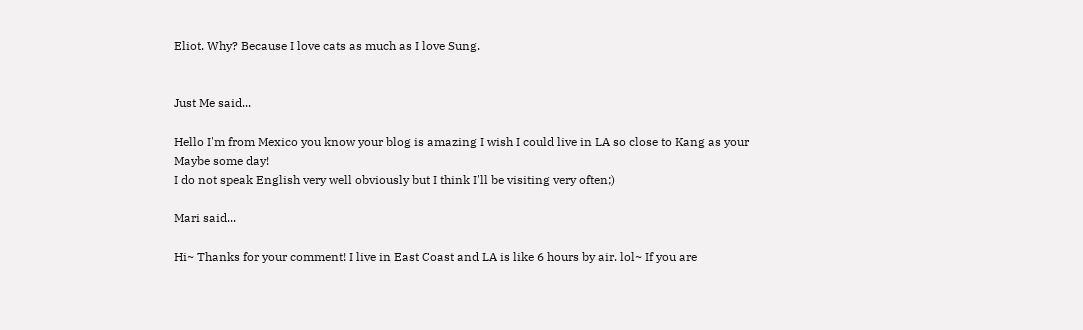Eliot. Why? Because I love cats as much as I love Sung.


Just Me said...

Hello I'm from Mexico you know your blog is amazing I wish I could live in LA so close to Kang as your
Maybe some day!
I do not speak English very well obviously but I think I'll be visiting very often;)

Mari said...

Hi~ Thanks for your comment! I live in East Coast and LA is like 6 hours by air. lol~ If you are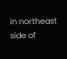in northeast side of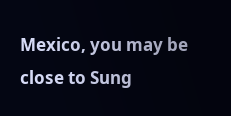Mexico, you may be close to Sung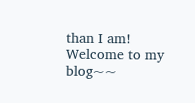than I am! Welcome to my blog~~